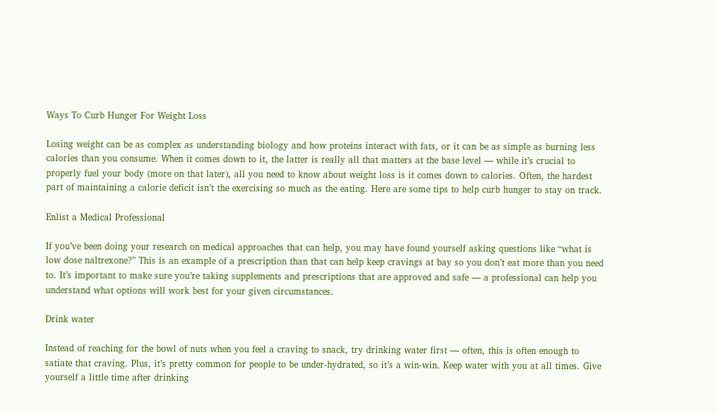Ways To Curb Hunger For Weight Loss

Losing weight can be as complex as understanding biology and how proteins interact with fats, or it can be as simple as burning less calories than you consume. When it comes down to it, the latter is really all that matters at the base level — while it’s crucial to properly fuel your body (more on that later), all you need to know about weight loss is it comes down to calories. Often, the hardest part of maintaining a calorie deficit isn’t the exercising so much as the eating. Here are some tips to help curb hunger to stay on track.

Enlist a Medical Professional

If you’ve been doing your research on medical approaches that can help, you may have found yourself asking questions like “what is low dose naltrexone?” This is an example of a prescription than that can help keep cravings at bay so you don’t eat more than you need to. It’s important to make sure you’re taking supplements and prescriptions that are approved and safe — a professional can help you understand what options will work best for your given circumstances.

Drink water

Instead of reaching for the bowl of nuts when you feel a craving to snack, try drinking water first — often, this is often enough to satiate that craving. Plus, it’s pretty common for people to be under-hydrated, so it’s a win-win. Keep water with you at all times. Give yourself a little time after drinking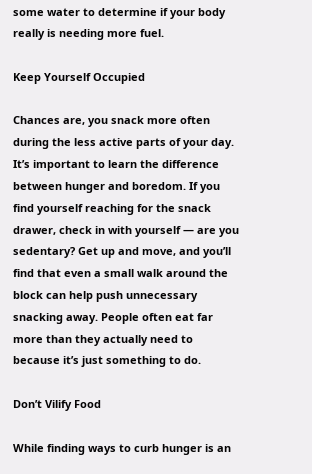some water to determine if your body really is needing more fuel.

Keep Yourself Occupied

Chances are, you snack more often during the less active parts of your day. It’s important to learn the difference between hunger and boredom. If you find yourself reaching for the snack drawer, check in with yourself — are you sedentary? Get up and move, and you’ll find that even a small walk around the block can help push unnecessary snacking away. People often eat far more than they actually need to because it’s just something to do.

Don’t Vilify Food

While finding ways to curb hunger is an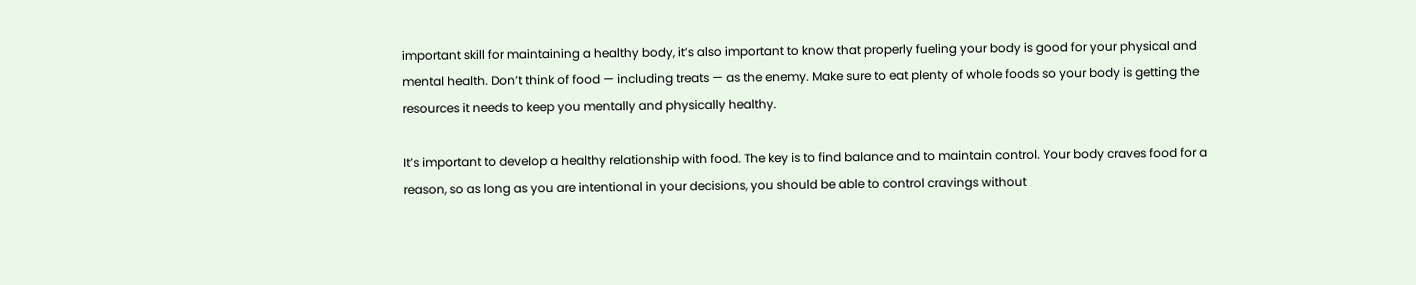important skill for maintaining a healthy body, it’s also important to know that properly fueling your body is good for your physical and mental health. Don’t think of food — including treats — as the enemy. Make sure to eat plenty of whole foods so your body is getting the resources it needs to keep you mentally and physically healthy.

It’s important to develop a healthy relationship with food. The key is to find balance and to maintain control. Your body craves food for a reason, so as long as you are intentional in your decisions, you should be able to control cravings without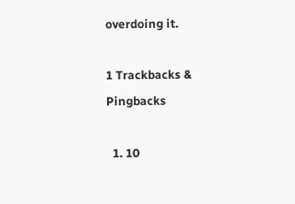overdoing it.

1 Trackbacks & Pingbacks

  1. 10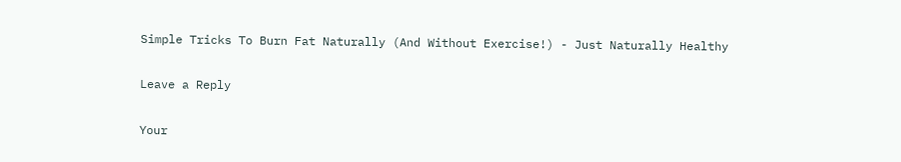Simple Tricks To Burn Fat Naturally (And Without Exercise!) - Just Naturally Healthy

Leave a Reply

Your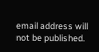email address will not be published.